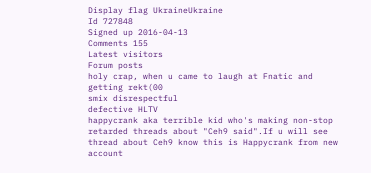Display flag UkraineUkraine
Id 727848
Signed up 2016-04-13
Comments 155
Latest visitors
Forum posts
holy crap, when u came to laugh at Fnatic and getting rekt(00
smix disrespectful
defective HLTV
happycrank aka terrible kid who's making non-stop retarded threads about "Ceh9 said".If u will see thread about Ceh9 know this is Happycrank from new account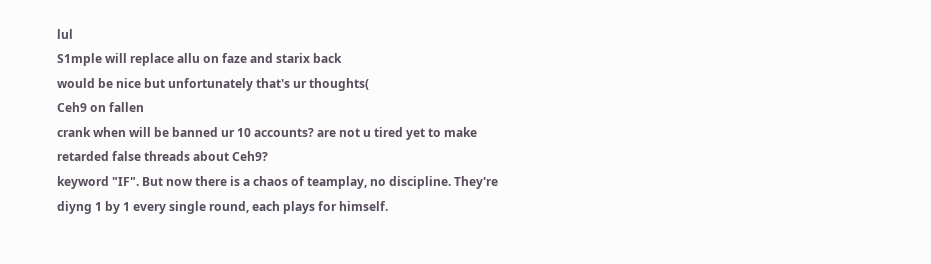lul
S1mple will replace allu on faze and starix back
would be nice but unfortunately that's ur thoughts(
Ceh9 on fallen
crank when will be banned ur 10 accounts? are not u tired yet to make retarded false threads about Ceh9?
keyword "IF". But now there is a chaos of teamplay, no discipline. They're diyng 1 by 1 every single round, each plays for himself.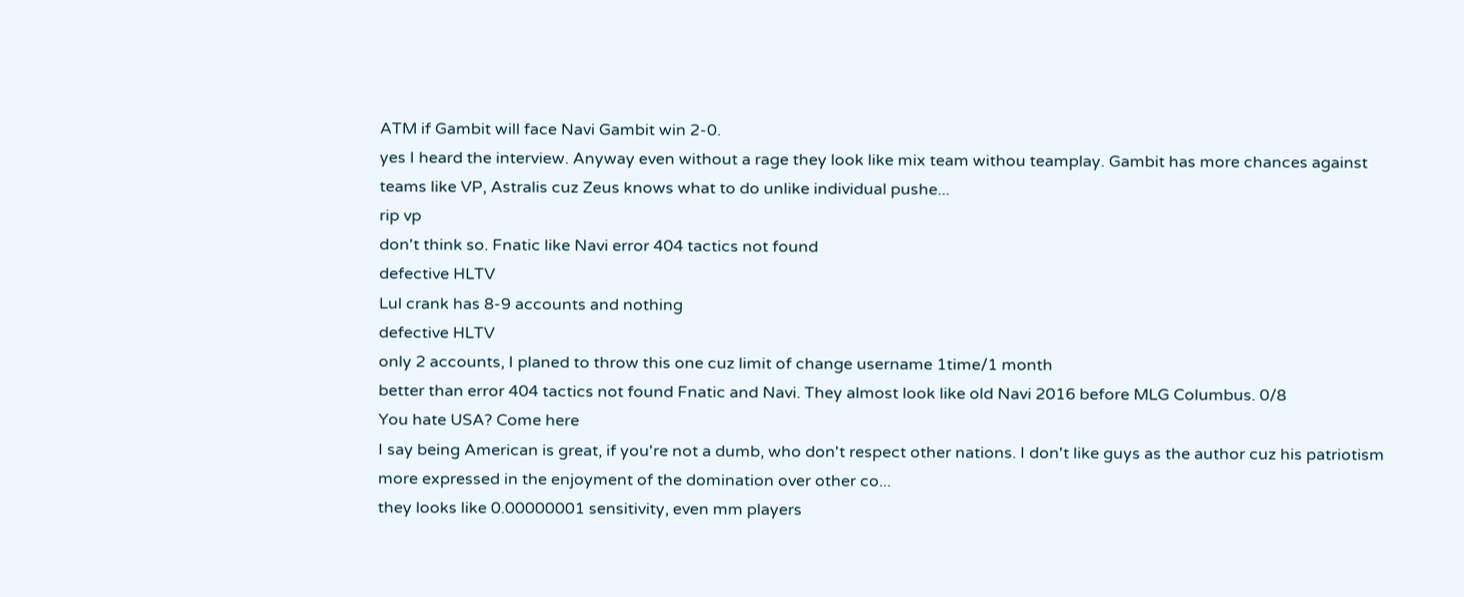ATM if Gambit will face Navi Gambit win 2-0.
yes I heard the interview. Anyway even without a rage they look like mix team withou teamplay. Gambit has more chances against teams like VP, Astralis cuz Zeus knows what to do unlike individual pushe...
rip vp
don't think so. Fnatic like Navi error 404 tactics not found
defective HLTV
Lul crank has 8-9 accounts and nothing
defective HLTV
only 2 accounts, I planed to throw this one cuz limit of change username 1time/1 month
better than error 404 tactics not found Fnatic and Navi. They almost look like old Navi 2016 before MLG Columbus. 0/8
You hate USA? Come here
I say being American is great, if you're not a dumb, who don't respect other nations. I don't like guys as the author cuz his patriotism more expressed in the enjoyment of the domination over other co...
they looks like 0.00000001 sensitivity, even mm players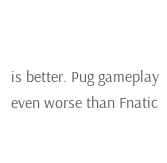is better. Pug gameplay even worse than Fnatic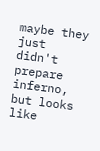maybe they just didn't prepare inferno, but looks like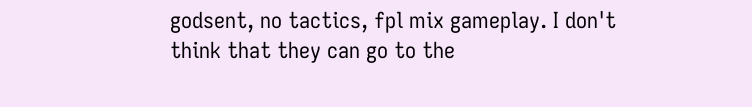godsent, no tactics, fpl mix gameplay. I don't think that they can go to the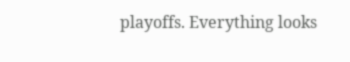playoffs. Everything looks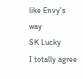like Envy's way
SK Lucky
I totally agree